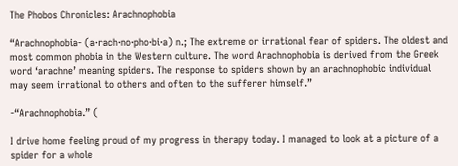The Phobos Chronicles: Arachnophobia

“Arachnophobia- (a·rach·no·pho·bi·a) n.; The extreme or irrational fear of spiders. The oldest and most common phobia in the Western culture. The word Arachnophobia is derived from the Greek word ‘arachne’ meaning spiders. The response to spiders shown by an arachnophobic individual may seem irrational to others and often to the sufferer himself.”

-“Arachnophobia.” (

I drive home feeling proud of my progress in therapy today. I managed to look at a picture of a spider for a whole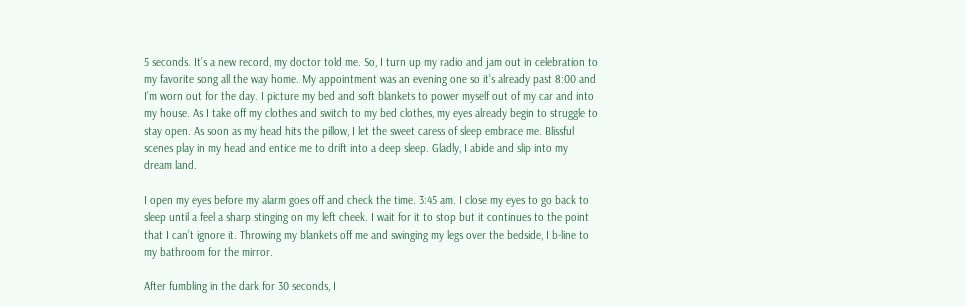5 seconds. It’s a new record, my doctor told me. So, I turn up my radio and jam out in celebration to my favorite song all the way home. My appointment was an evening one so it’s already past 8:00 and I’m worn out for the day. I picture my bed and soft blankets to power myself out of my car and into my house. As I take off my clothes and switch to my bed clothes, my eyes already begin to struggle to stay open. As soon as my head hits the pillow, I let the sweet caress of sleep embrace me. Blissful scenes play in my head and entice me to drift into a deep sleep. Gladly, I abide and slip into my dream land.

I open my eyes before my alarm goes off and check the time. 3:45 am. I close my eyes to go back to sleep until a feel a sharp stinging on my left cheek. I wait for it to stop but it continues to the point that I can’t ignore it. Throwing my blankets off me and swinging my legs over the bedside, I b-line to my bathroom for the mirror.

After fumbling in the dark for 30 seconds, I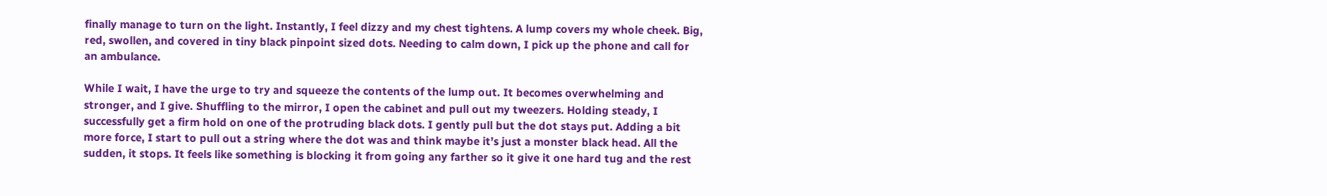finally manage to turn on the light. Instantly, I feel dizzy and my chest tightens. A lump covers my whole cheek. Big, red, swollen, and covered in tiny black pinpoint sized dots. Needing to calm down, I pick up the phone and call for an ambulance.

While I wait, I have the urge to try and squeeze the contents of the lump out. It becomes overwhelming and stronger, and I give. Shuffling to the mirror, I open the cabinet and pull out my tweezers. Holding steady, I successfully get a firm hold on one of the protruding black dots. I gently pull but the dot stays put. Adding a bit more force, I start to pull out a string where the dot was and think maybe it’s just a monster black head. All the sudden, it stops. It feels like something is blocking it from going any farther so it give it one hard tug and the rest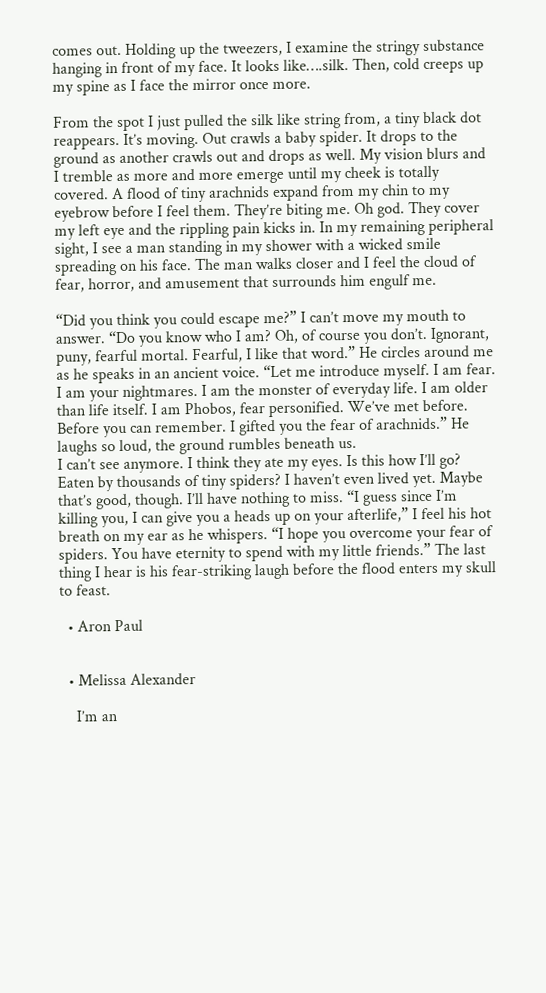comes out. Holding up the tweezers, I examine the stringy substance hanging in front of my face. It looks like….silk. Then, cold creeps up my spine as I face the mirror once more.

From the spot I just pulled the silk like string from, a tiny black dot reappears. It’s moving. Out crawls a baby spider. It drops to the ground as another crawls out and drops as well. My vision blurs and I tremble as more and more emerge until my cheek is totally covered. A flood of tiny arachnids expand from my chin to my eyebrow before I feel them. They’re biting me. Oh god. They cover my left eye and the rippling pain kicks in. In my remaining peripheral sight, I see a man standing in my shower with a wicked smile spreading on his face. The man walks closer and I feel the cloud of fear, horror, and amusement that surrounds him engulf me.

“Did you think you could escape me?” I can’t move my mouth to answer. “Do you know who I am? Oh, of course you don’t. Ignorant, puny, fearful mortal. Fearful, I like that word.” He circles around me as he speaks in an ancient voice. “Let me introduce myself. I am fear. I am your nightmares. I am the monster of everyday life. I am older than life itself. I am Phobos, fear personified. We’ve met before. Before you can remember. I gifted you the fear of arachnids.” He laughs so loud, the ground rumbles beneath us.
I can’t see anymore. I think they ate my eyes. Is this how I’ll go? Eaten by thousands of tiny spiders? I haven’t even lived yet. Maybe that’s good, though. I’ll have nothing to miss. “I guess since I’m killing you, I can give you a heads up on your afterlife,” I feel his hot breath on my ear as he whispers. “I hope you overcome your fear of spiders. You have eternity to spend with my little friends.” The last thing I hear is his fear-striking laugh before the flood enters my skull to feast.

  • Aron Paul


  • Melissa Alexander

    I’m an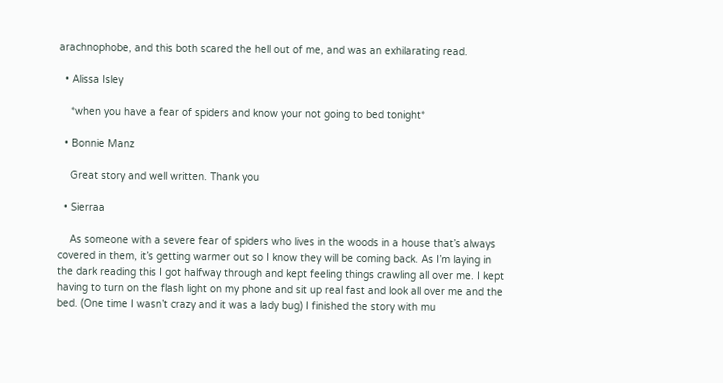arachnophobe, and this both scared the hell out of me, and was an exhilarating read.

  • Alissa Isley

    *when you have a fear of spiders and know your not going to bed tonight*

  • Bonnie Manz

    Great story and well written. Thank you

  • Sierraa

    As someone with a severe fear of spiders who lives in the woods in a house that’s always covered in them, it’s getting warmer out so I know they will be coming back. As I’m laying in the dark reading this I got halfway through and kept feeling things crawling all over me. I kept having to turn on the flash light on my phone and sit up real fast and look all over me and the bed. (One time I wasn’t crazy and it was a lady bug) I finished the story with mu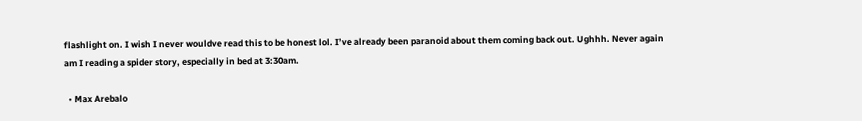flashlight on. I wish I never wouldve read this to be honest lol. I’ve already been paranoid about them coming back out. Ughhh. Never again am I reading a spider story, especially in bed at 3:30am.

  • Max Arebalo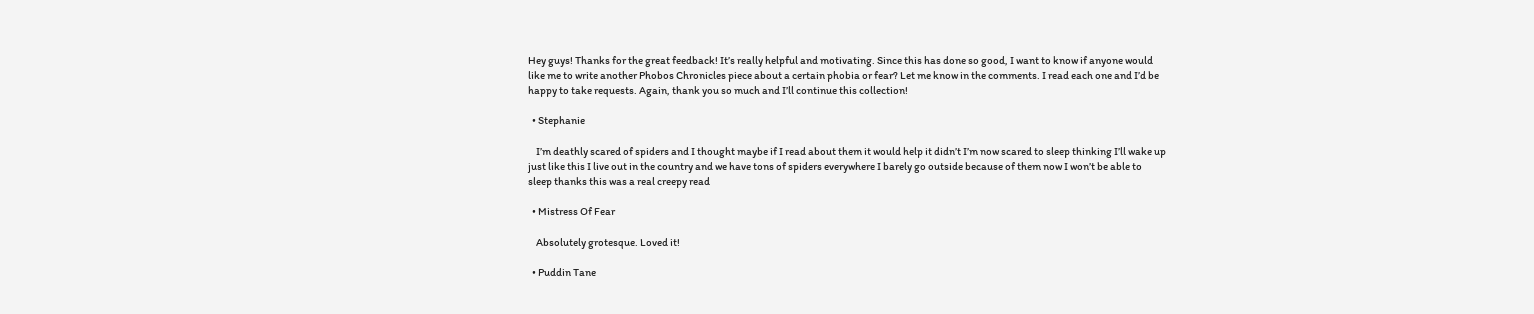Hey guys! Thanks for the great feedback! It’s really helpful and motivating. Since this has done so good, I want to know if anyone would like me to write another Phobos Chronicles piece about a certain phobia or fear? Let me know in the comments. I read each one and I’d be happy to take requests. Again, thank you so much and I’ll continue this collection!

  • Stephanie

    I’m deathly scared of spiders and I thought maybe if I read about them it would help it didn’t I’m now scared to sleep thinking I’ll wake up just like this I live out in the country and we have tons of spiders everywhere I barely go outside because of them now I won’t be able to sleep thanks this was a real creepy read

  • Mistress Of Fear

    Absolutely grotesque. Loved it!

  • Puddin Tane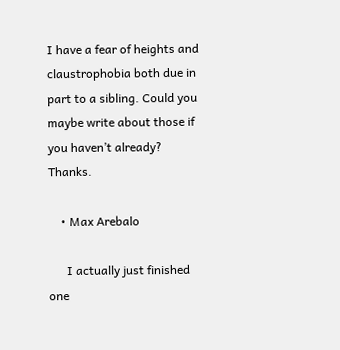I have a fear of heights and claustrophobia both due in part to a sibling. Could you maybe write about those if you haven’t already? Thanks.

    • Max Arebalo

      I actually just finished one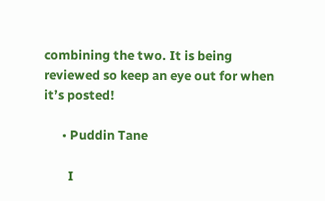combining the two. It is being reviewed so keep an eye out for when it’s posted!

      • Puddin Tane

        I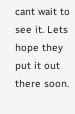cant wait to see it. Lets hope they put it out there soon.